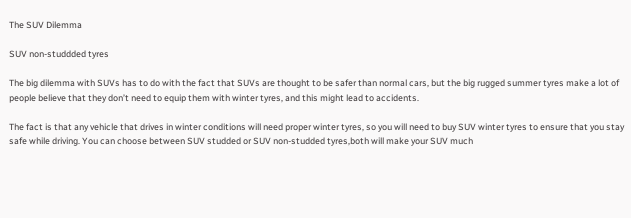The SUV Dilemma

SUV non-studdded tyres

The big dilemma with SUVs has to do with the fact that SUVs are thought to be safer than normal cars, but the big rugged summer tyres make a lot of people believe that they don’t need to equip them with winter tyres, and this might lead to accidents.

The fact is that any vehicle that drives in winter conditions will need proper winter tyres, so you will need to buy SUV winter tyres to ensure that you stay safe while driving. You can choose between SUV studded or SUV non-studded tyres,both will make your SUV much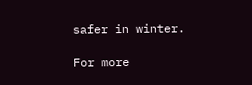safer in winter.

For more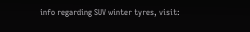info regarding SUV winter tyres, visit: